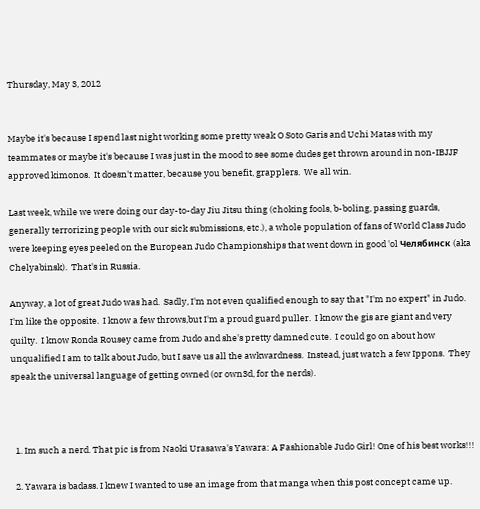Thursday, May 3, 2012


Maybe it's because I spend last night working some pretty weak O Soto Garis and Uchi Matas with my teammates or maybe it's because I was just in the mood to see some dudes get thrown around in non-IBJJF approved kimonos.  It doesn't matter, because you benefit, grapplers.  We all win.

Last week, while we were doing our day-to-day Jiu Jitsu thing (choking fools, b-boling, passing guards, generally terrorizing people with our sick submissions, etc.), a whole population of fans of World Class Judo were keeping eyes peeled on the European Judo Championships that went down in good 'ol Челябинск (aka Chelyabinsk).  That's in Russia.

Anyway, a lot of great Judo was had.  Sadly, I'm not even qualified enough to say that "I'm no expert" in Judo.  I'm like the opposite.  I know a few throws,but I'm a proud guard puller.  I know the gis are giant and very quilty.  I know Ronda Rousey came from Judo and she's pretty damned cute.  I could go on about how unqualified I am to talk about Judo, but I save us all the awkwardness.  Instead, just watch a few Ippons.  They speak the universal language of getting owned (or own3d, for the nerds).



  1. Im such a nerd. That pic is from Naoki Urasawa's Yawara: A Fashionable Judo Girl! One of his best works!!!

  2. Yawara is badass. I knew I wanted to use an image from that manga when this post concept came up.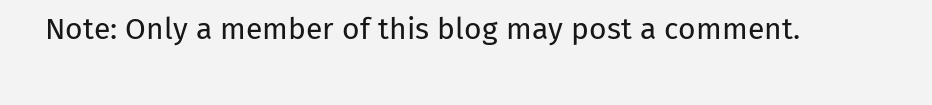Note: Only a member of this blog may post a comment.